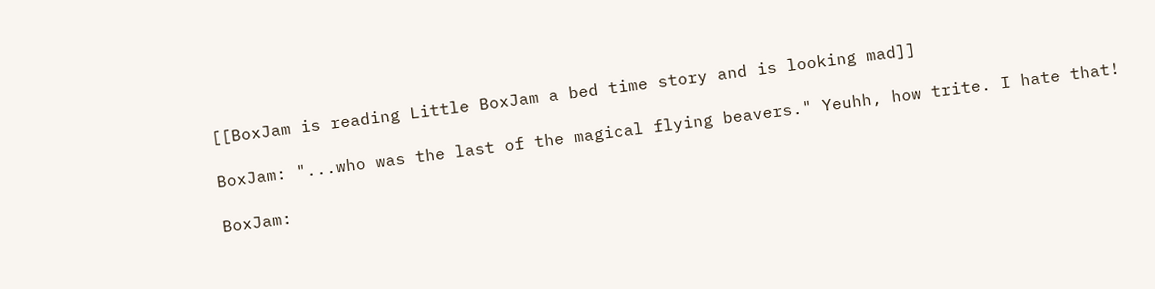[[BoxJam is reading Little BoxJam a bed time story and is looking mad]]

BoxJam: "...who was the last of the magical flying beavers." Yeuhh, how trite. I hate that!

BoxJam: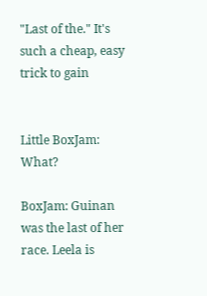"Last of the." It's such a cheap, easy trick to gain


Little BoxJam: What?

BoxJam: Guinan was the last of her race. Leela is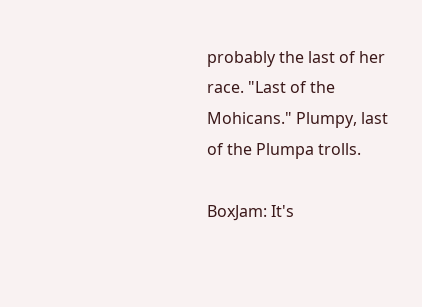probably the last of her race. "Last of the Mohicans." Plumpy, last of the Plumpa trolls.

BoxJam: It's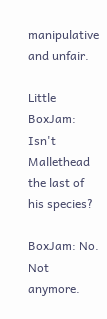manipulative and unfair.

Little BoxJam: Isn't Mallethead the last of his species?

BoxJam: No. Not anymore.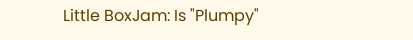Little BoxJam: Is "Plumpy"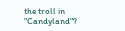the troll in "Candyland"?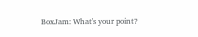BoxJam: What's your point?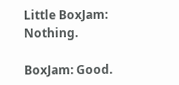Little BoxJam: Nothing.

BoxJam: Good.